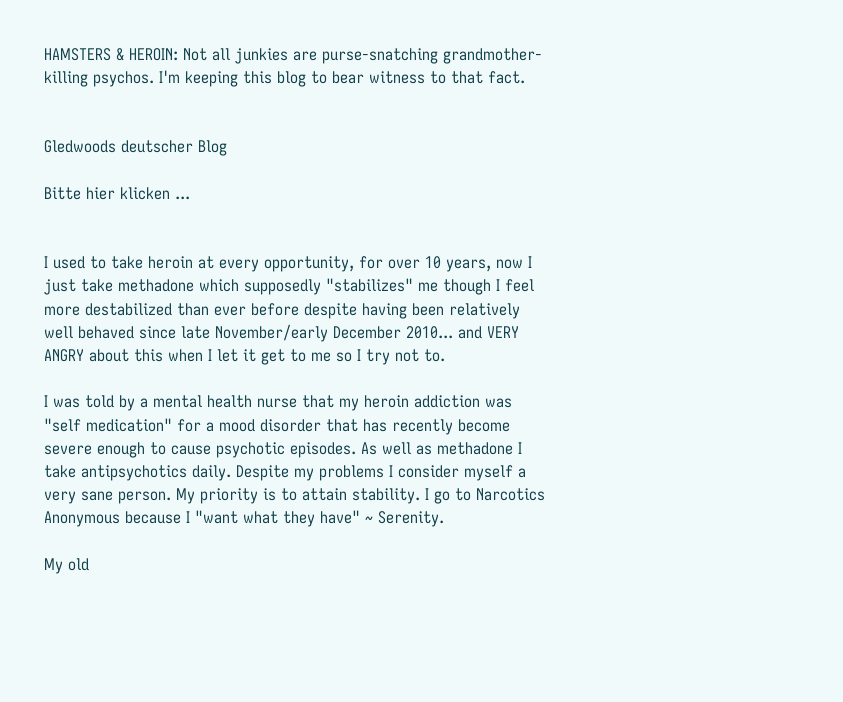HAMSTERS & HEROIN: Not all junkies are purse-snatching grandmother-killing psychos. I'm keeping this blog to bear witness to that fact.


Gledwoods deutscher Blog

Bitte hier klicken ...


I used to take heroin at every opportunity, for over 10 years, now I just take methadone which supposedly "stabilizes" me though I feel more destabilized than ever before despite having been relatively well behaved since late November/early December 2010... and VERY ANGRY about this when I let it get to me so I try not to.

I was told by a mental health nurse that my heroin addiction was "self medication" for a mood disorder that has recently become severe enough to cause psychotic episodes. As well as methadone I take antipsychotics daily. Despite my problems I consider myself a very sane person. My priority is to attain stability. I go to Narcotics Anonymous because I "want what they have" ~ Serenity.

My old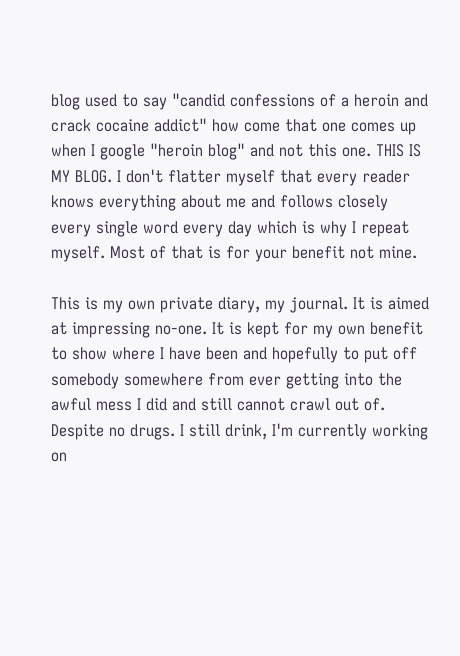blog used to say "candid confessions of a heroin and crack cocaine addict" how come that one comes up when I google "heroin blog" and not this one. THIS IS MY BLOG. I don't flatter myself that every reader knows everything about me and follows closely every single word every day which is why I repeat myself. Most of that is for your benefit not mine.

This is my own private diary, my journal. It is aimed at impressing no-one. It is kept for my own benefit to show where I have been and hopefully to put off somebody somewhere from ever getting into the awful mess I did and still cannot crawl out of. Despite no drugs. I still drink, I'm currently working on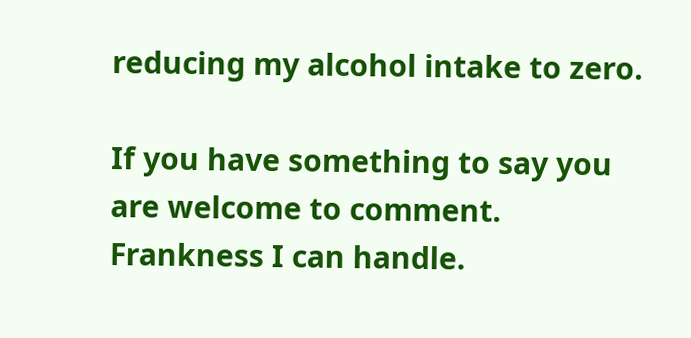reducing my alcohol intake to zero.

If you have something to say you are welcome to comment. Frankness I can handle.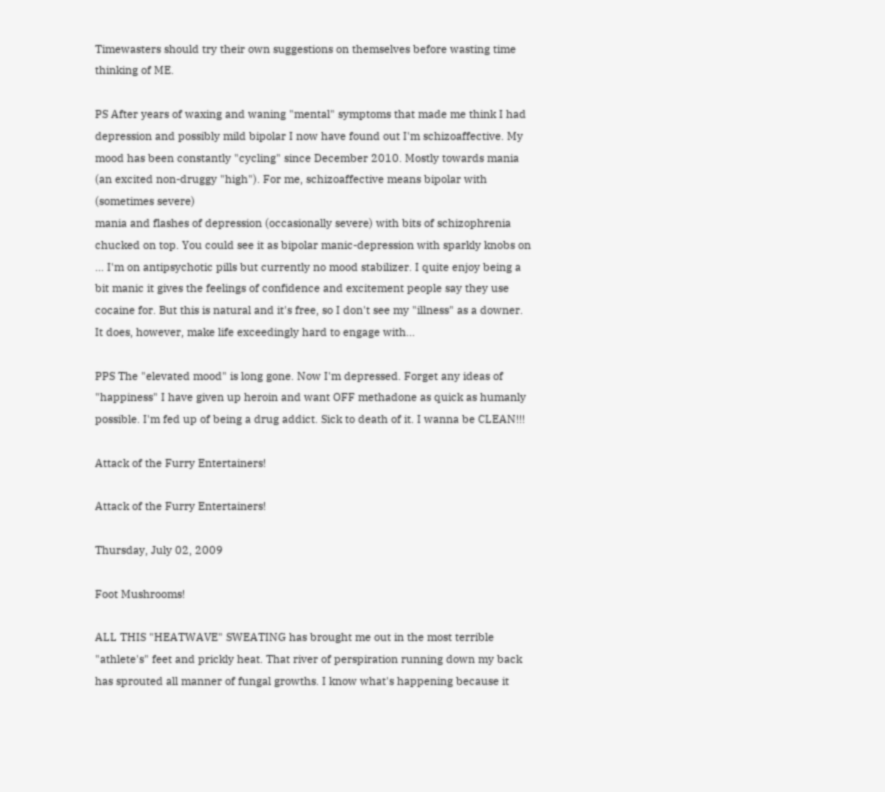Timewasters should try their own suggestions on themselves before wasting time thinking of ME.

PS After years of waxing and waning "mental" symptoms that made me think I had depression and possibly mild bipolar I now have found out I'm schizoaffective. My mood has been constantly "cycling" since December 2010. Mostly towards mania (an excited non-druggy "high"). For me, schizoaffective means bipolar with (sometimes severe)
mania and flashes of depression (occasionally severe) with bits of schizophrenia chucked on top. You could see it as bipolar manic-depression with sparkly knobs on ... I'm on antipsychotic pills but currently no mood stabilizer. I quite enjoy being a bit manic it gives the feelings of confidence and excitement people say they use cocaine for. But this is natural and it's free, so I don't see my "illness" as a downer. It does, however, make life exceedingly hard to engage with...

PPS The "elevated mood" is long gone. Now I'm depressed. Forget any ideas of "happiness" I have given up heroin and want OFF methadone as quick as humanly possible. I'm fed up of being a drug addict. Sick to death of it. I wanna be CLEAN!!!

Attack of the Furry Entertainers!

Attack of the Furry Entertainers!

Thursday, July 02, 2009

Foot Mushrooms!

ALL THIS "HEATWAVE" SWEATING has brought me out in the most terrible "athlete's" feet and prickly heat. That river of perspiration running down my back has sprouted all manner of fungal growths. I know what's happening because it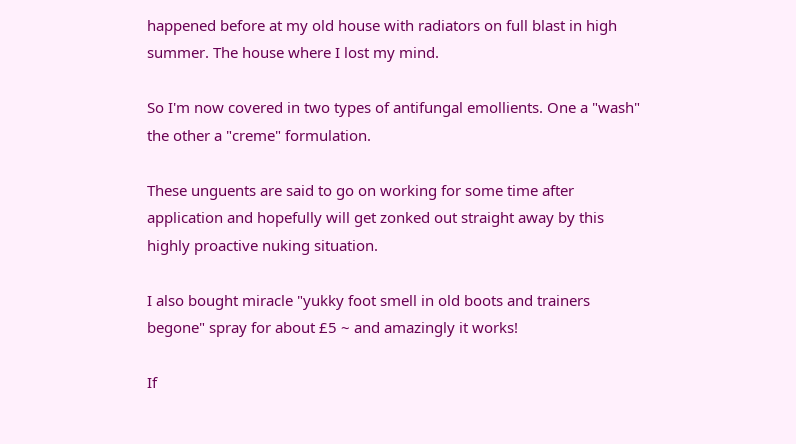happened before at my old house with radiators on full blast in high summer. The house where I lost my mind.

So I'm now covered in two types of antifungal emollients. One a "wash" the other a "creme" formulation.

These unguents are said to go on working for some time after application and hopefully will get zonked out straight away by this highly proactive nuking situation.

I also bought miracle "yukky foot smell in old boots and trainers begone" spray for about £5 ~ and amazingly it works!

If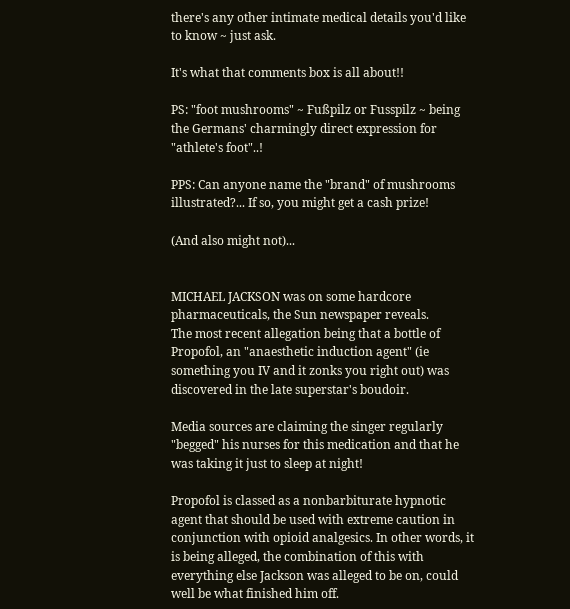there's any other intimate medical details you'd like to know ~ just ask.

It's what that comments box is all about!!

PS: "foot mushrooms" ~ Fußpilz or Fusspilz ~ being the Germans' charmingly direct expression for "athlete's foot"..!

PPS: Can anyone name the "brand" of mushrooms illustrated?... If so, you might get a cash prize!

(And also might not)...


MICHAEL JACKSON was on some hardcore pharmaceuticals, the Sun newspaper reveals.
The most recent allegation being that a bottle of Propofol, an "anaesthetic induction agent" (ie something you IV and it zonks you right out) was discovered in the late superstar's boudoir.

Media sources are claiming the singer regularly "begged" his nurses for this medication and that he was taking it just to sleep at night!

Propofol is classed as a nonbarbiturate hypnotic agent that should be used with extreme caution in conjunction with opioid analgesics. In other words, it is being alleged, the combination of this with everything else Jackson was alleged to be on, could well be what finished him off.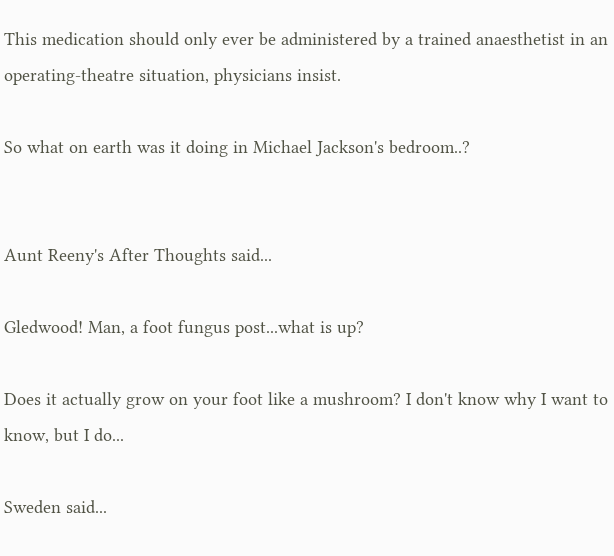This medication should only ever be administered by a trained anaesthetist in an operating-theatre situation, physicians insist.

So what on earth was it doing in Michael Jackson's bedroom..?


Aunt Reeny's After Thoughts said...

Gledwood! Man, a foot fungus post...what is up?

Does it actually grow on your foot like a mushroom? I don't know why I want to know, but I do...

Sweden said...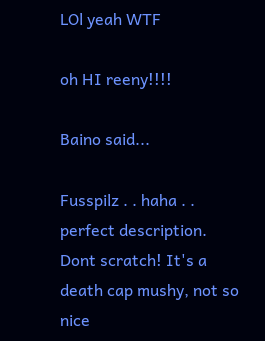LOl yeah WTF

oh HI reeny!!!!

Baino said...

Fusspilz . . haha . . perfect description. Dont scratch! It's a death cap mushy, not so nice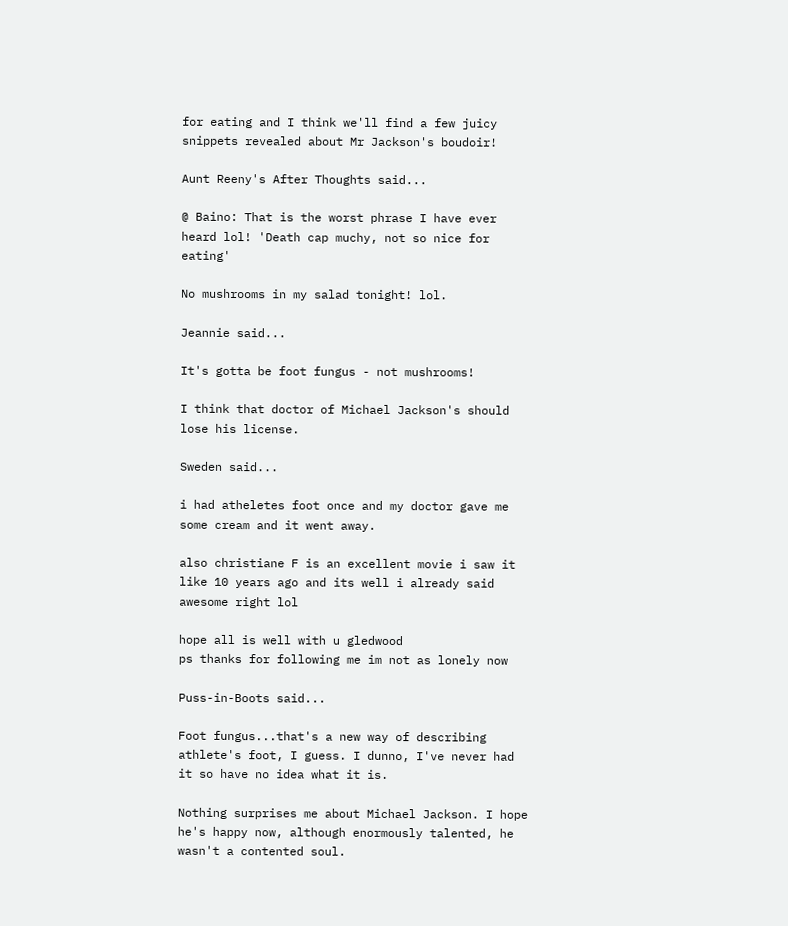for eating and I think we'll find a few juicy snippets revealed about Mr Jackson's boudoir!

Aunt Reeny's After Thoughts said...

@ Baino: That is the worst phrase I have ever heard lol! 'Death cap muchy, not so nice for eating'

No mushrooms in my salad tonight! lol.

Jeannie said...

It's gotta be foot fungus - not mushrooms!

I think that doctor of Michael Jackson's should lose his license.

Sweden said...

i had atheletes foot once and my doctor gave me some cream and it went away.

also christiane F is an excellent movie i saw it like 10 years ago and its well i already said awesome right lol

hope all is well with u gledwood
ps thanks for following me im not as lonely now

Puss-in-Boots said...

Foot fungus...that's a new way of describing athlete's foot, I guess. I dunno, I've never had it so have no idea what it is.

Nothing surprises me about Michael Jackson. I hope he's happy now, although enormously talented, he wasn't a contented soul.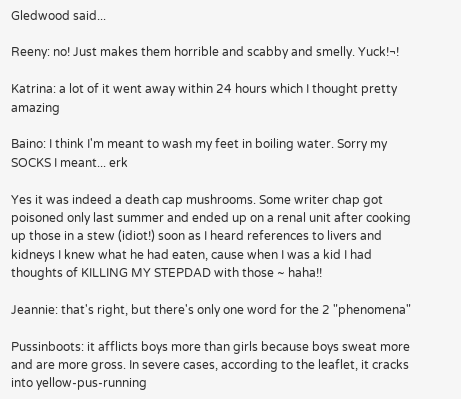Gledwood said...

Reeny: no! Just makes them horrible and scabby and smelly. Yuck!¬!

Katrina: a lot of it went away within 24 hours which I thought pretty amazing

Baino: I think I'm meant to wash my feet in boiling water. Sorry my SOCKS I meant... erk

Yes it was indeed a death cap mushrooms. Some writer chap got poisoned only last summer and ended up on a renal unit after cooking up those in a stew (idiot!) soon as I heard references to livers and kidneys I knew what he had eaten, cause when I was a kid I had thoughts of KILLING MY STEPDAD with those ~ haha!!

Jeannie: that's right, but there's only one word for the 2 "phenomena"

Pussinboots: it afflicts boys more than girls because boys sweat more and are more gross. In severe cases, according to the leaflet, it cracks into yellow-pus-running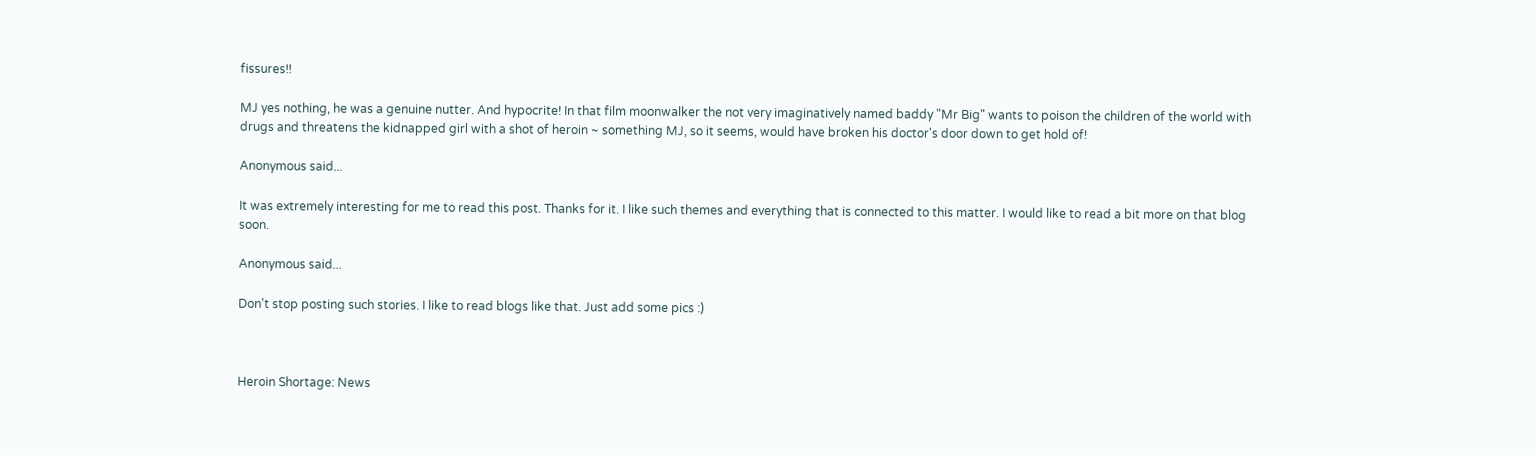fissures!!

MJ yes nothing, he was a genuine nutter. And hypocrite! In that film moonwalker the not very imaginatively named baddy "Mr Big" wants to poison the children of the world with drugs and threatens the kidnapped girl with a shot of heroin ~ something MJ, so it seems, would have broken his doctor's door down to get hold of!

Anonymous said...

It was extremely interesting for me to read this post. Thanks for it. I like such themes and everything that is connected to this matter. I would like to read a bit more on that blog soon.

Anonymous said...

Don't stop posting such stories. I like to read blogs like that. Just add some pics :)



Heroin Shortage: News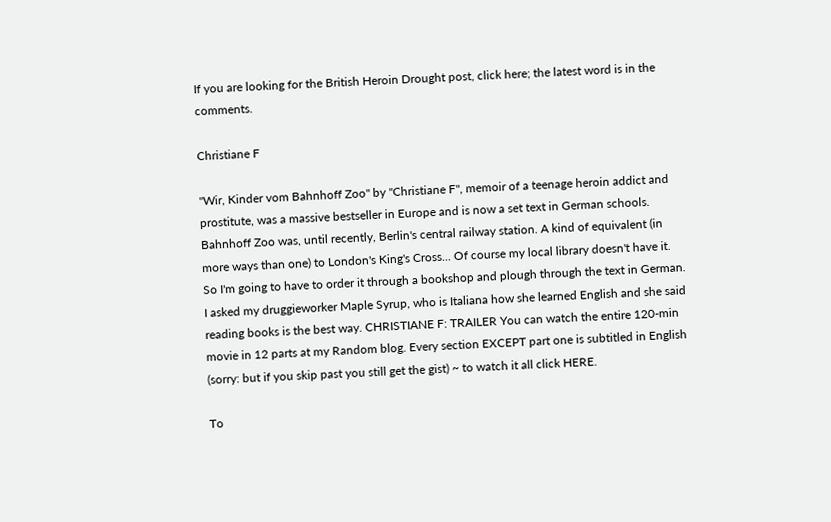If you are looking for the British Heroin Drought post, click here; the latest word is in the comments.

Christiane F

"Wir, Kinder vom Bahnhoff Zoo" by "Christiane F", memoir of a teenage heroin addict and prostitute, was a massive bestseller in Europe and is now a set text in German schools. Bahnhoff Zoo was, until recently, Berlin's central railway station. A kind of equivalent (in more ways than one) to London's King's Cross... Of course my local library doesn't have it. So I'm going to have to order it through a bookshop and plough through the text in German. I asked my druggieworker Maple Syrup, who is Italiana how she learned English and she said reading books is the best way. CHRISTIANE F: TRAILER You can watch the entire 120-min movie in 12 parts at my Random blog. Every section EXCEPT part one is subtitled in English (sorry: but if you skip past you still get the gist) ~ to watch it all click HERE.

To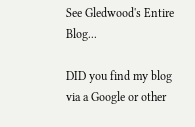See Gledwood's Entire Blog...

DID you find my blog via a Google or other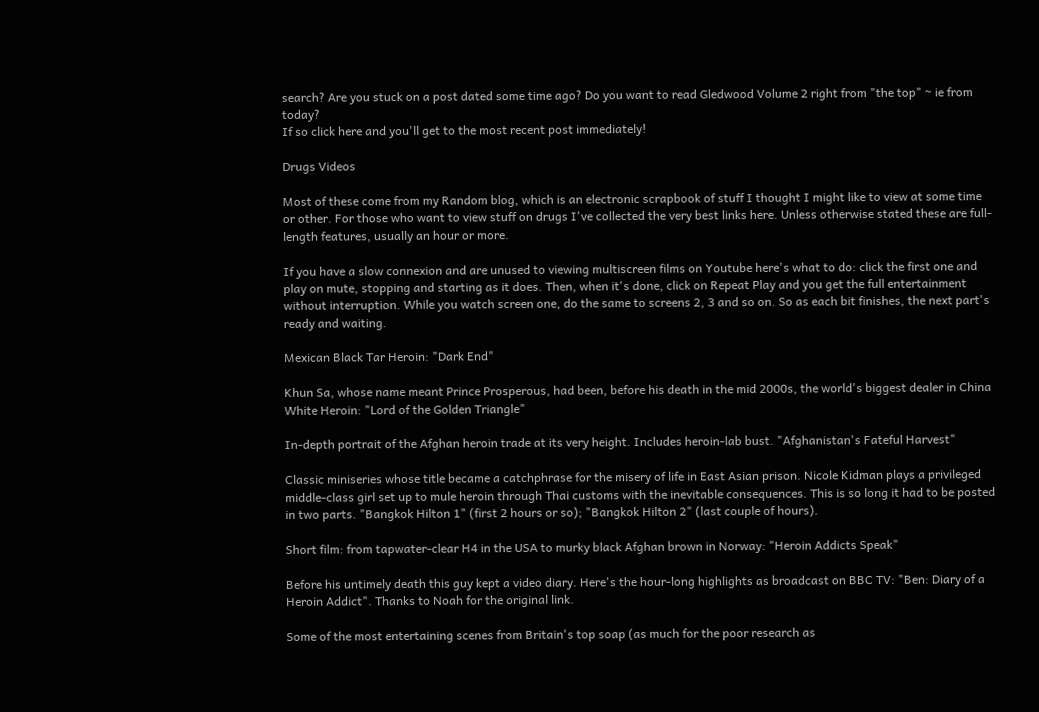search? Are you stuck on a post dated some time ago? Do you want to read Gledwood Volume 2 right from "the top" ~ ie from today?
If so click here and you'll get to the most recent post immediately!

Drugs Videos

Most of these come from my Random blog, which is an electronic scrapbook of stuff I thought I might like to view at some time or other. For those who want to view stuff on drugs I've collected the very best links here. Unless otherwise stated these are full-length features, usually an hour or more.

If you have a slow connexion and are unused to viewing multiscreen films on Youtube here's what to do: click the first one and play on mute, stopping and starting as it does. Then, when it's done, click on Repeat Play and you get the full entertainment without interruption. While you watch screen one, do the same to screens 2, 3 and so on. So as each bit finishes, the next part's ready and waiting.

Mexican Black Tar Heroin: "Dark End"

Khun Sa, whose name meant Prince Prosperous, had been, before his death in the mid 2000s, the world's biggest dealer in China White Heroin: "Lord of the Golden Triangle"

In-depth portrait of the Afghan heroin trade at its very height. Includes heroin-lab bust. "Afghanistan's Fateful Harvest"

Classic miniseries whose title became a catchphrase for the misery of life in East Asian prison. Nicole Kidman plays a privileged middle-class girl set up to mule heroin through Thai customs with the inevitable consequences. This is so long it had to be posted in two parts. "Bangkok Hilton 1" (first 2 hours or so); "Bangkok Hilton 2" (last couple of hours).

Short film: from tapwater-clear H4 in the USA to murky black Afghan brown in Norway: "Heroin Addicts Speak"

Before his untimely death this guy kept a video diary. Here's the hour-long highlights as broadcast on BBC TV: "Ben: Diary of a Heroin Addict". Thanks to Noah for the original link.

Some of the most entertaining scenes from Britain's top soap (as much for the poor research as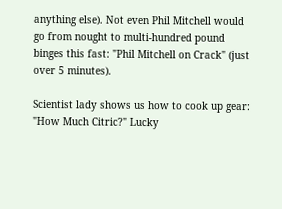anything else). Not even Phil Mitchell would go from nought to multi-hundred pound binges this fast: "Phil Mitchell on Crack" (just over 5 minutes).

Scientist lady shows us how to cook up gear: "How Much Citric?" Lucky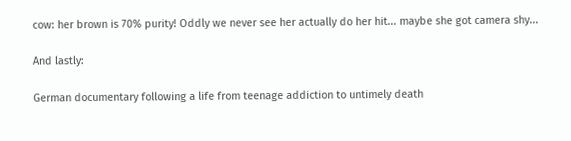cow: her brown is 70% purity! Oddly we never see her actually do her hit... maybe she got camera shy...

And lastly:

German documentary following a life from teenage addiction to untimely death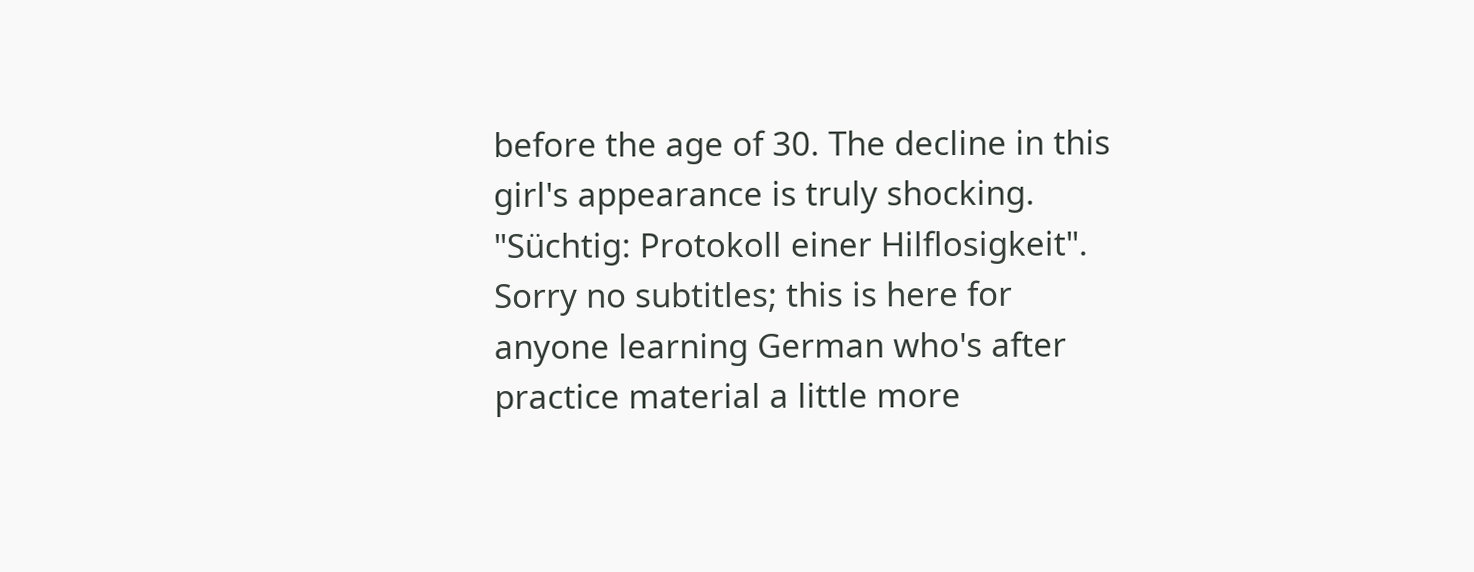before the age of 30. The decline in this girl's appearance is truly shocking. "Süchtig: Protokoll einer Hilflosigkeit". Sorry no subtitles; this is here for anyone learning German who's after practice material a little more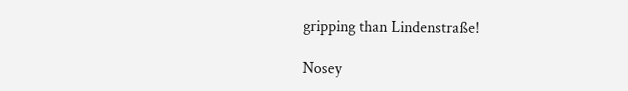gripping than Lindenstraße!

Nosey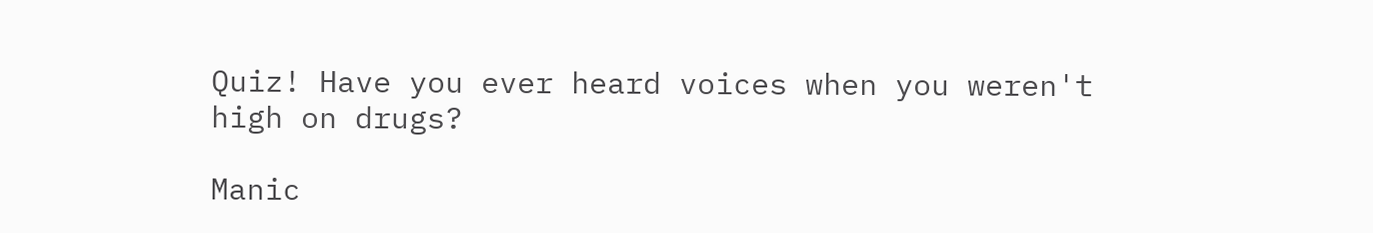Quiz! Have you ever heard voices when you weren't high on drugs?

Manic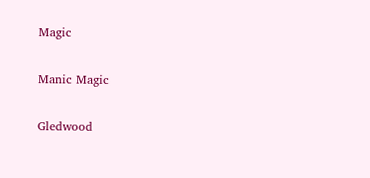Magic

Manic Magic

Gledwood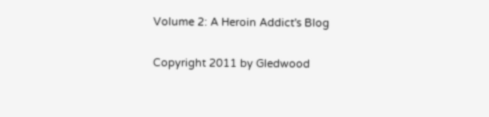Volume 2: A Heroin Addict's Blog

Copyright 2011 by Gledwood